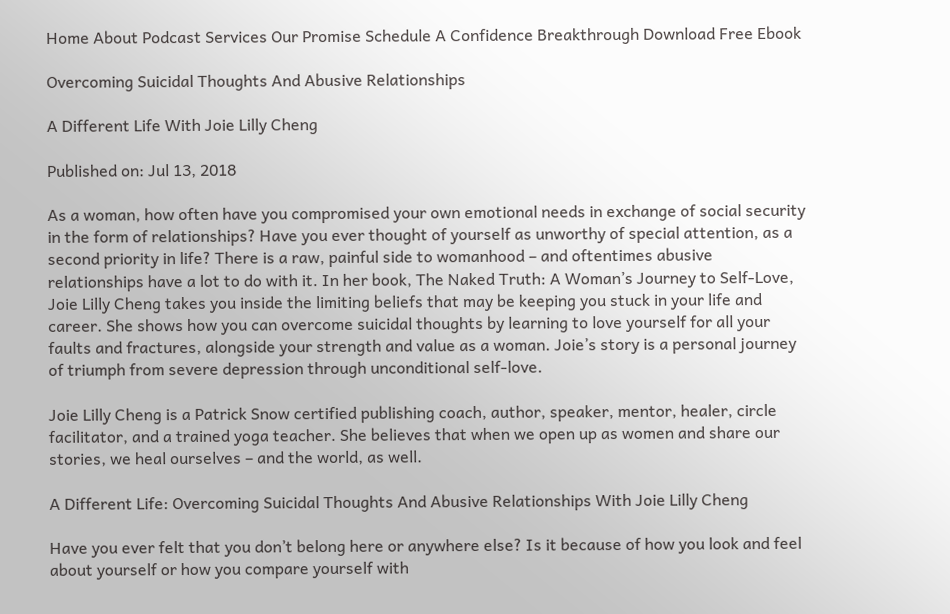Home About Podcast Services Our Promise Schedule A Confidence Breakthrough Download Free Ebook

Overcoming Suicidal Thoughts And Abusive Relationships

A Different Life With Joie Lilly Cheng

Published on: Jul 13, 2018

As a woman, how often have you compromised your own emotional needs in exchange of social security in the form of relationships? Have you ever thought of yourself as unworthy of special attention, as a second priority in life? There is a raw, painful side to womanhood – and oftentimes abusive relationships have a lot to do with it. In her book, The Naked Truth: A Woman’s Journey to Self-Love, Joie Lilly Cheng takes you inside the limiting beliefs that may be keeping you stuck in your life and career. She shows how you can overcome suicidal thoughts by learning to love yourself for all your faults and fractures, alongside your strength and value as a woman. Joie’s story is a personal journey of triumph from severe depression through unconditional self-love.

Joie Lilly Cheng is a Patrick Snow certified publishing coach, author, speaker, mentor, healer, circle facilitator, and a trained yoga teacher. She believes that when we open up as women and share our stories, we heal ourselves – and the world, as well.

A Different Life: Overcoming Suicidal Thoughts And Abusive Relationships With Joie Lilly Cheng

Have you ever felt that you don’t belong here or anywhere else? Is it because of how you look and feel about yourself or how you compare yourself with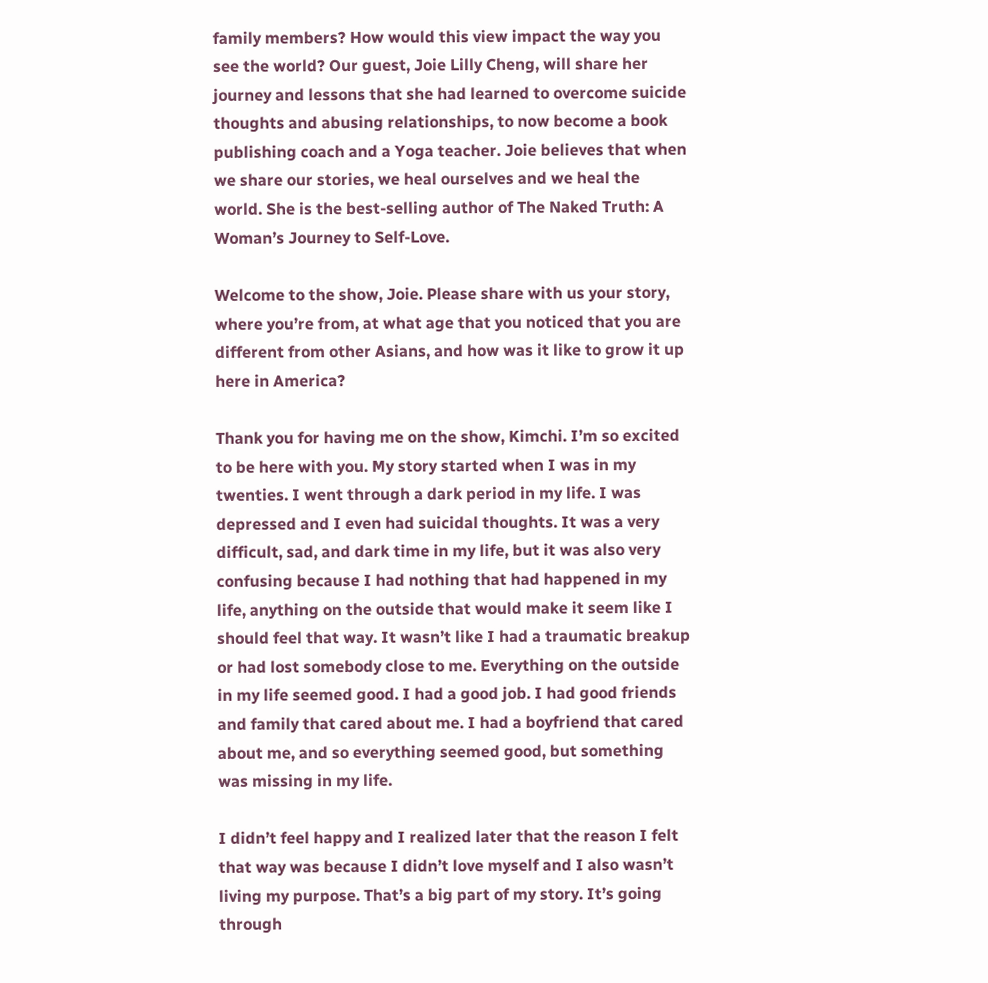family members? How would this view impact the way you see the world? Our guest, Joie Lilly Cheng, will share her journey and lessons that she had learned to overcome suicide thoughts and abusing relationships, to now become a book publishing coach and a Yoga teacher. Joie believes that when we share our stories, we heal ourselves and we heal the world. She is the best-selling author of The Naked Truth: A Woman’s Journey to Self-Love.

Welcome to the show, Joie. Please share with us your story, where you’re from, at what age that you noticed that you are different from other Asians, and how was it like to grow it up here in America?

Thank you for having me on the show, Kimchi. I’m so excited to be here with you. My story started when I was in my twenties. I went through a dark period in my life. I was depressed and I even had suicidal thoughts. It was a very difficult, sad, and dark time in my life, but it was also very confusing because I had nothing that had happened in my life, anything on the outside that would make it seem like I should feel that way. It wasn’t like I had a traumatic breakup or had lost somebody close to me. Everything on the outside in my life seemed good. I had a good job. I had good friends and family that cared about me. I had a boyfriend that cared about me, and so everything seemed good, but something was missing in my life.

I didn’t feel happy and I realized later that the reason I felt that way was because I didn’t love myself and I also wasn’t living my purpose. That’s a big part of my story. It’s going through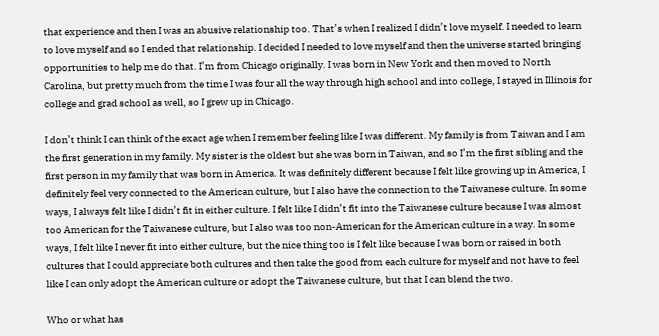that experience and then I was an abusive relationship too. That’s when I realized I didn’t love myself. I needed to learn to love myself and so I ended that relationship. I decided I needed to love myself and then the universe started bringing opportunities to help me do that. I’m from Chicago originally. I was born in New York and then moved to North Carolina, but pretty much from the time I was four all the way through high school and into college, I stayed in Illinois for college and grad school as well, so I grew up in Chicago.

I don’t think I can think of the exact age when I remember feeling like I was different. My family is from Taiwan and I am the first generation in my family. My sister is the oldest but she was born in Taiwan, and so I’m the first sibling and the first person in my family that was born in America. It was definitely different because I felt like growing up in America, I definitely feel very connected to the American culture, but I also have the connection to the Taiwanese culture. In some ways, I always felt like I didn’t fit in either culture. I felt like I didn’t fit into the Taiwanese culture because I was almost too American for the Taiwanese culture, but I also was too non-American for the American culture in a way. In some ways, I felt like I never fit into either culture, but the nice thing too is I felt like because I was born or raised in both cultures that I could appreciate both cultures and then take the good from each culture for myself and not have to feel like I can only adopt the American culture or adopt the Taiwanese culture, but that I can blend the two.

Who or what has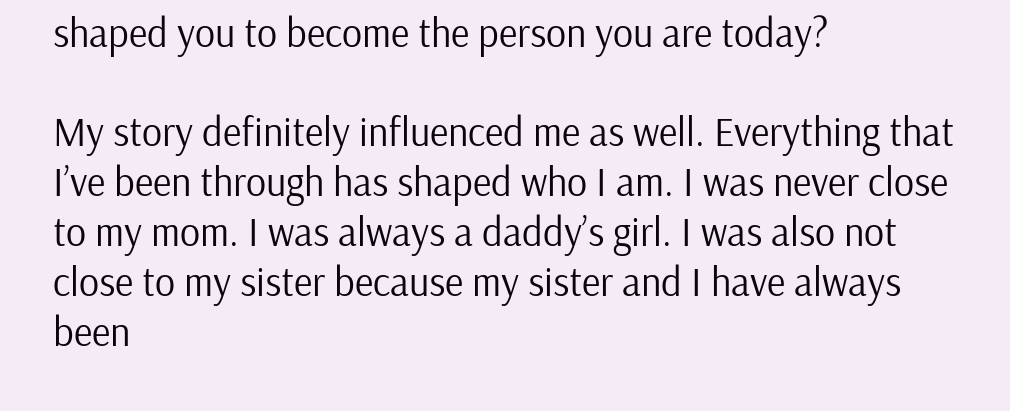shaped you to become the person you are today?

My story definitely influenced me as well. Everything that I’ve been through has shaped who I am. I was never close to my mom. I was always a daddy’s girl. I was also not close to my sister because my sister and I have always been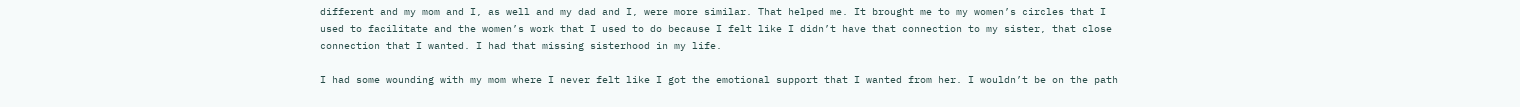different and my mom and I, as well and my dad and I, were more similar. That helped me. It brought me to my women’s circles that I used to facilitate and the women’s work that I used to do because I felt like I didn’t have that connection to my sister, that close connection that I wanted. I had that missing sisterhood in my life.

I had some wounding with my mom where I never felt like I got the emotional support that I wanted from her. I wouldn’t be on the path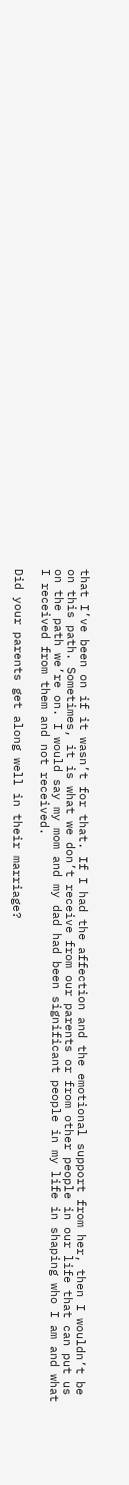that I’ve been on if it wasn’t for that. If I had the affection and the emotional support from her, then I wouldn’t be on this path. Sometimes, it is what we don’t receive from our parents or from other people in our life that can put us on the path we’re on. I would say my mom and my dad had been significant people in my life in shaping who I am and what I received from them and not received.

Did your parents get along well in their marriage?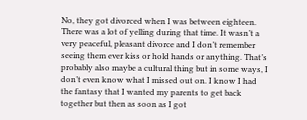No, they got divorced when I was between eighteen. There was a lot of yelling during that time. It wasn’t a very peaceful, pleasant divorce and I don’t remember seeing them ever kiss or hold hands or anything. That’s probably also maybe a cultural thing but in some ways, I don’t even know what I missed out on. I know I had the fantasy that I wanted my parents to get back together but then as soon as I got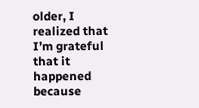older, I realized that I’m grateful that it happened because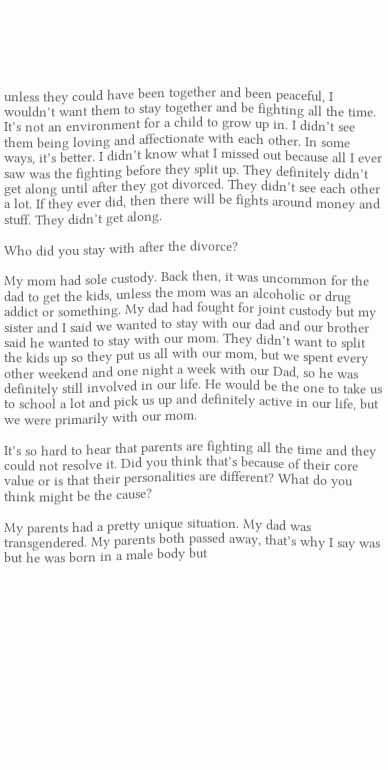unless they could have been together and been peaceful, I wouldn’t want them to stay together and be fighting all the time. It’s not an environment for a child to grow up in. I didn’t see them being loving and affectionate with each other. In some ways, it’s better. I didn’t know what I missed out because all I ever saw was the fighting before they split up. They definitely didn’t get along until after they got divorced. They didn’t see each other a lot. If they ever did, then there will be fights around money and stuff. They didn’t get along.

Who did you stay with after the divorce?

My mom had sole custody. Back then, it was uncommon for the dad to get the kids, unless the mom was an alcoholic or drug addict or something. My dad had fought for joint custody but my sister and I said we wanted to stay with our dad and our brother said he wanted to stay with our mom. They didn’t want to split the kids up so they put us all with our mom, but we spent every other weekend and one night a week with our Dad, so he was definitely still involved in our life. He would be the one to take us to school a lot and pick us up and definitely active in our life, but we were primarily with our mom.

It’s so hard to hear that parents are fighting all the time and they could not resolve it. Did you think that’s because of their core value or is that their personalities are different? What do you think might be the cause?

My parents had a pretty unique situation. My dad was transgendered. My parents both passed away, that’s why I say was but he was born in a male body but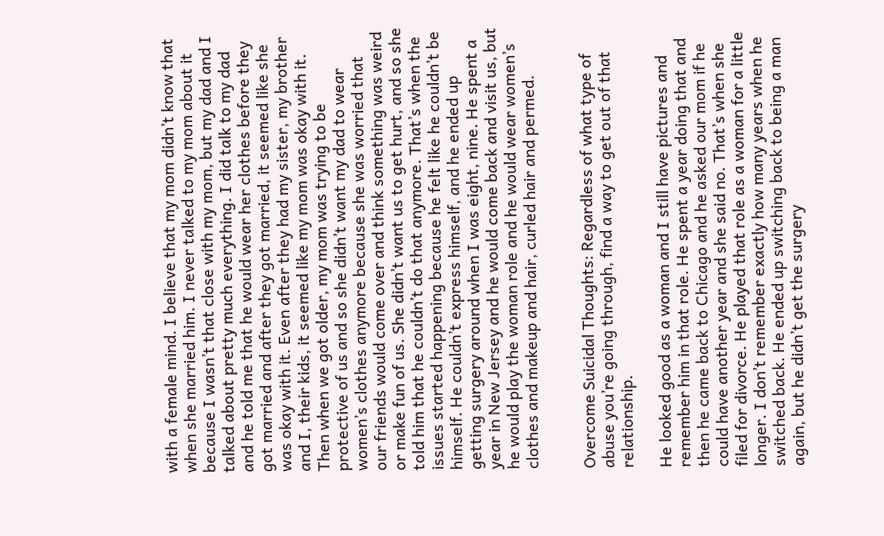with a female mind. I believe that my mom didn’t know that when she married him. I never talked to my mom about it because I wasn’t that close with my mom, but my dad and I talked about pretty much everything. I did talk to my dad and he told me that he would wear her clothes before they got married and after they got married, it seemed like she was okay with it. Even after they had my sister, my brother and I, their kids, it seemed like my mom was okay with it. Then when we got older, my mom was trying to be protective of us and so she didn’t want my dad to wear women’s clothes anymore because she was worried that our friends would come over and think something was weird or make fun of us. She didn’t want us to get hurt, and so she told him that he couldn’t do that anymore. That’s when the issues started happening because he felt like he couldn’t be himself. He couldn’t express himself, and he ended up getting surgery around when I was eight, nine. He spent a year in New Jersey and he would come back and visit us, but he would play the woman role and he would wear women’s clothes and makeup and hair, curled hair and permed.


Overcome Suicidal Thoughts: Regardless of what type of abuse you’re going through, find a way to get out of that relationship.

He looked good as a woman and I still have pictures and remember him in that role. He spent a year doing that and then he came back to Chicago and he asked our mom if he could have another year and she said no. That’s when she filed for divorce. He played that role as a woman for a little longer. I don’t remember exactly how many years when he switched back. He ended up switching back to being a man again, but he didn’t get the surgery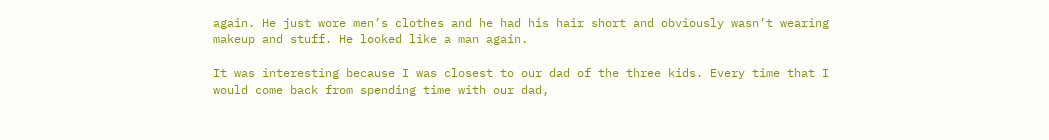again. He just wore men’s clothes and he had his hair short and obviously wasn’t wearing makeup and stuff. He looked like a man again.

It was interesting because I was closest to our dad of the three kids. Every time that I would come back from spending time with our dad,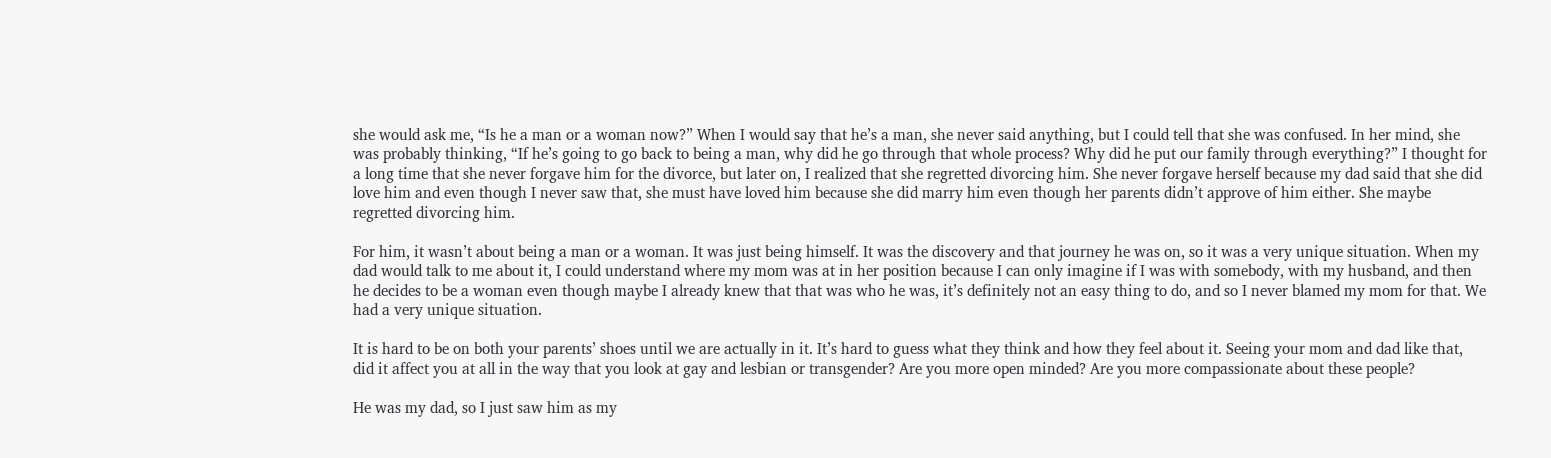she would ask me, “Is he a man or a woman now?” When I would say that he’s a man, she never said anything, but I could tell that she was confused. In her mind, she was probably thinking, “If he’s going to go back to being a man, why did he go through that whole process? Why did he put our family through everything?” I thought for a long time that she never forgave him for the divorce, but later on, I realized that she regretted divorcing him. She never forgave herself because my dad said that she did love him and even though I never saw that, she must have loved him because she did marry him even though her parents didn’t approve of him either. She maybe regretted divorcing him.

For him, it wasn’t about being a man or a woman. It was just being himself. It was the discovery and that journey he was on, so it was a very unique situation. When my dad would talk to me about it, I could understand where my mom was at in her position because I can only imagine if I was with somebody, with my husband, and then he decides to be a woman even though maybe I already knew that that was who he was, it’s definitely not an easy thing to do, and so I never blamed my mom for that. We had a very unique situation.

It is hard to be on both your parents’ shoes until we are actually in it. It’s hard to guess what they think and how they feel about it. Seeing your mom and dad like that, did it affect you at all in the way that you look at gay and lesbian or transgender? Are you more open minded? Are you more compassionate about these people?

He was my dad, so I just saw him as my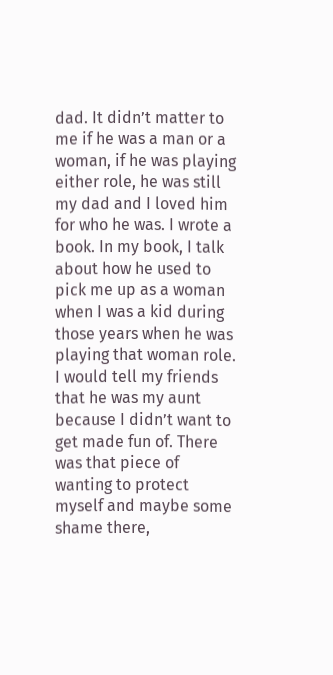dad. It didn’t matter to me if he was a man or a woman, if he was playing either role, he was still my dad and I loved him for who he was. I wrote a book. In my book, I talk about how he used to pick me up as a woman when I was a kid during those years when he was playing that woman role. I would tell my friends that he was my aunt because I didn’t want to get made fun of. There was that piece of wanting to protect myself and maybe some shame there,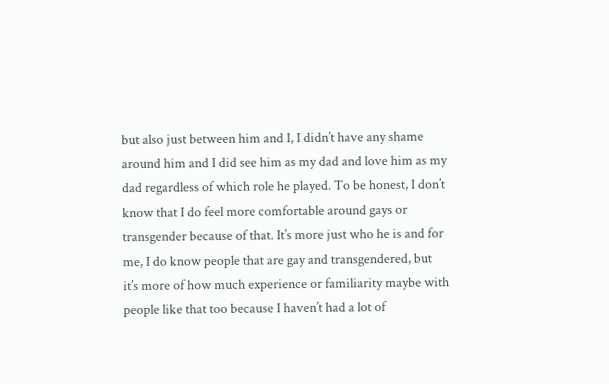but also just between him and I, I didn’t have any shame around him and I did see him as my dad and love him as my dad regardless of which role he played. To be honest, I don’t know that I do feel more comfortable around gays or transgender because of that. It’s more just who he is and for me, I do know people that are gay and transgendered, but it’s more of how much experience or familiarity maybe with people like that too because I haven’t had a lot of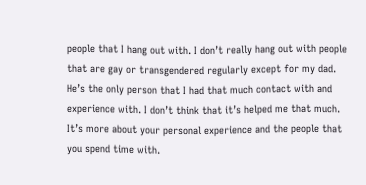people that I hang out with. I don’t really hang out with people that are gay or transgendered regularly except for my dad. He’s the only person that I had that much contact with and experience with. I don’t think that it’s helped me that much. It’s more about your personal experience and the people that you spend time with.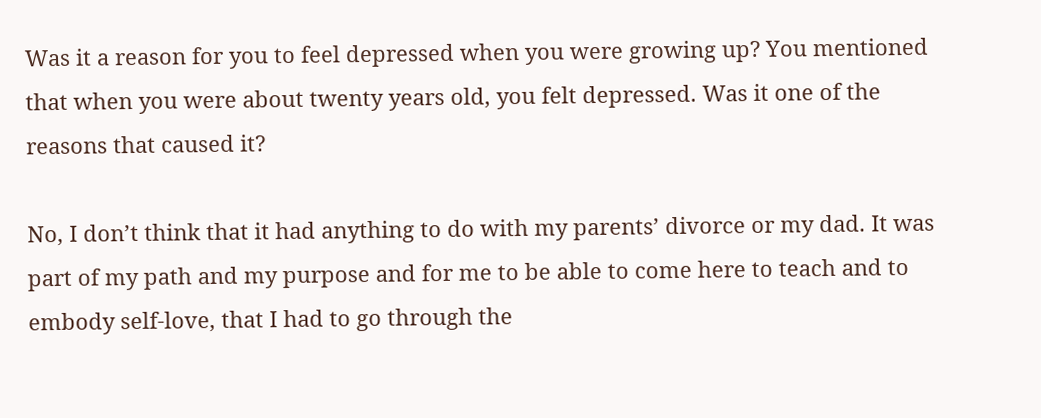Was it a reason for you to feel depressed when you were growing up? You mentioned that when you were about twenty years old, you felt depressed. Was it one of the reasons that caused it?

No, I don’t think that it had anything to do with my parents’ divorce or my dad. It was part of my path and my purpose and for me to be able to come here to teach and to embody self-love, that I had to go through the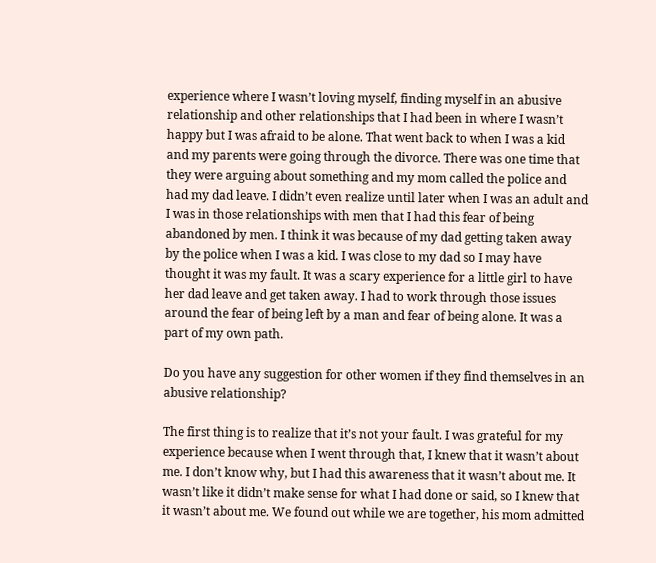experience where I wasn’t loving myself, finding myself in an abusive relationship and other relationships that I had been in where I wasn’t happy but I was afraid to be alone. That went back to when I was a kid and my parents were going through the divorce. There was one time that they were arguing about something and my mom called the police and had my dad leave. I didn’t even realize until later when I was an adult and I was in those relationships with men that I had this fear of being abandoned by men. I think it was because of my dad getting taken away by the police when I was a kid. I was close to my dad so I may have thought it was my fault. It was a scary experience for a little girl to have her dad leave and get taken away. I had to work through those issues around the fear of being left by a man and fear of being alone. It was a part of my own path.

Do you have any suggestion for other women if they find themselves in an abusive relationship?

The first thing is to realize that it’s not your fault. I was grateful for my experience because when I went through that, I knew that it wasn’t about me. I don’t know why, but I had this awareness that it wasn’t about me. It wasn’t like it didn’t make sense for what I had done or said, so I knew that it wasn’t about me. We found out while we are together, his mom admitted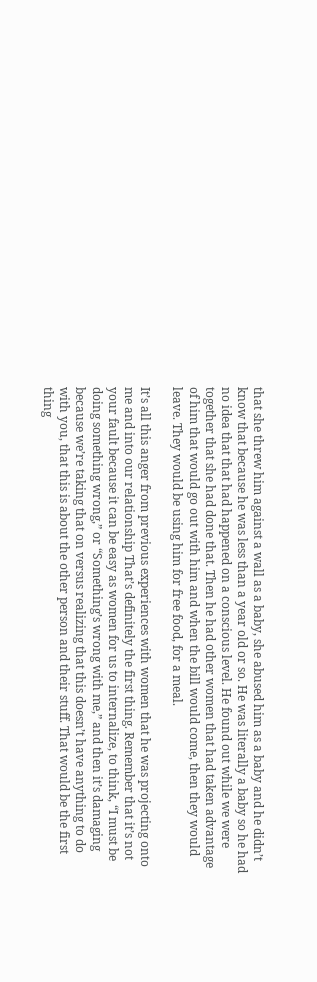that she threw him against a wall as a baby, she abused him as a baby and he didn’t know that because he was less than a year old or so. He was literally a baby so he had no idea that that had happened on a conscious level. He found out while we were together that she had done that. Then he had other women that had taken advantage of him that would go out with him and when the bill would come, then they would leave. They would be using him for free food, for a meal.

It’s all this anger from previous experiences with women that he was projecting onto me and into our relationship That’s definitely the first thing. Remember that it’s not your fault because it can be easy as women for us to internalize, to think, “I must be doing something wrong,” or “Something’s wrong with me,” and then it’s damaging because we’re taking that on versus realizing that this doesn’t have anything to do with you, that this is about the other person and their stuff. That would be the first thing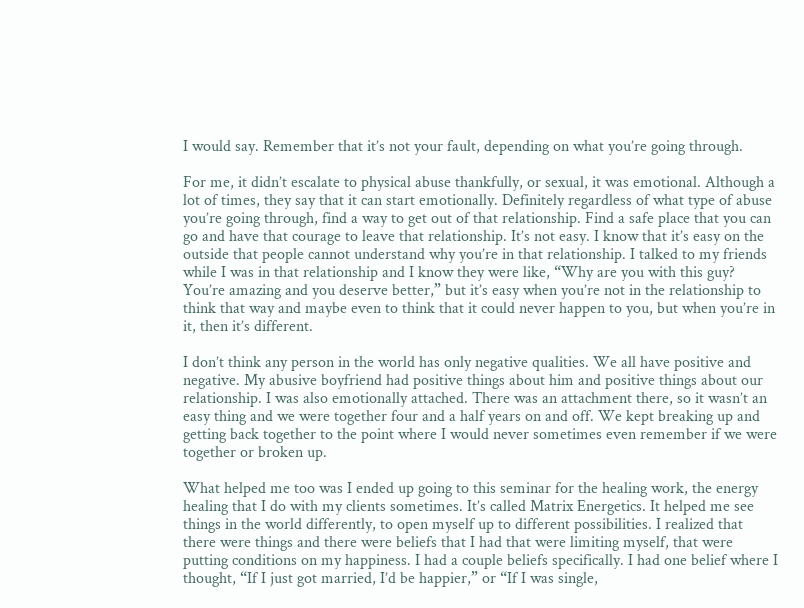I would say. Remember that it’s not your fault, depending on what you’re going through.

For me, it didn’t escalate to physical abuse thankfully, or sexual, it was emotional. Although a lot of times, they say that it can start emotionally. Definitely regardless of what type of abuse you’re going through, find a way to get out of that relationship. Find a safe place that you can go and have that courage to leave that relationship. It’s not easy. I know that it’s easy on the outside that people cannot understand why you’re in that relationship. I talked to my friends while I was in that relationship and I know they were like, “Why are you with this guy? You’re amazing and you deserve better,” but it’s easy when you’re not in the relationship to think that way and maybe even to think that it could never happen to you, but when you’re in it, then it’s different.

I don’t think any person in the world has only negative qualities. We all have positive and negative. My abusive boyfriend had positive things about him and positive things about our relationship. I was also emotionally attached. There was an attachment there, so it wasn’t an easy thing and we were together four and a half years on and off. We kept breaking up and getting back together to the point where I would never sometimes even remember if we were together or broken up.

What helped me too was I ended up going to this seminar for the healing work, the energy healing that I do with my clients sometimes. It’s called Matrix Energetics. It helped me see things in the world differently, to open myself up to different possibilities. I realized that there were things and there were beliefs that I had that were limiting myself, that were putting conditions on my happiness. I had a couple beliefs specifically. I had one belief where I thought, “If I just got married, I’d be happier,” or “If I was single,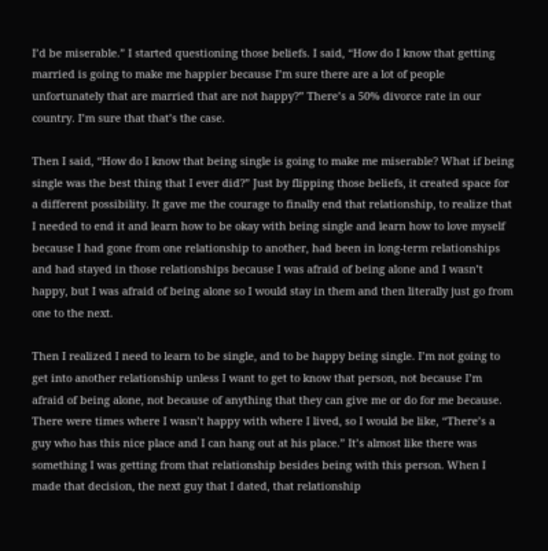I’d be miserable.” I started questioning those beliefs. I said, “How do I know that getting married is going to make me happier because I’m sure there are a lot of people unfortunately that are married that are not happy?” There’s a 50% divorce rate in our country. I’m sure that that’s the case.

Then I said, “How do I know that being single is going to make me miserable? What if being single was the best thing that I ever did?” Just by flipping those beliefs, it created space for a different possibility. It gave me the courage to finally end that relationship, to realize that I needed to end it and learn how to be okay with being single and learn how to love myself because I had gone from one relationship to another, had been in long-term relationships and had stayed in those relationships because I was afraid of being alone and I wasn’t happy, but I was afraid of being alone so I would stay in them and then literally just go from one to the next.

Then I realized I need to learn to be single, and to be happy being single. I’m not going to get into another relationship unless I want to get to know that person, not because I’m afraid of being alone, not because of anything that they can give me or do for me because. There were times where I wasn’t happy with where I lived, so I would be like, “There’s a guy who has this nice place and I can hang out at his place.” It’s almost like there was something I was getting from that relationship besides being with this person. When I made that decision, the next guy that I dated, that relationship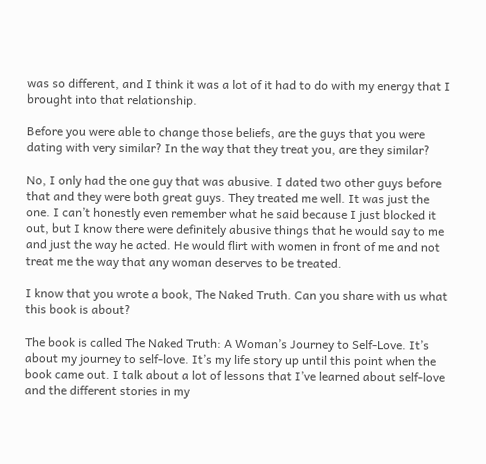was so different, and I think it was a lot of it had to do with my energy that I brought into that relationship.

Before you were able to change those beliefs, are the guys that you were dating with very similar? In the way that they treat you, are they similar?

No, I only had the one guy that was abusive. I dated two other guys before that and they were both great guys. They treated me well. It was just the one. I can’t honestly even remember what he said because I just blocked it out, but I know there were definitely abusive things that he would say to me and just the way he acted. He would flirt with women in front of me and not treat me the way that any woman deserves to be treated.

I know that you wrote a book, The Naked Truth. Can you share with us what this book is about?

The book is called The Naked Truth: A Woman’s Journey to Self-Love. It’s about my journey to self-love. It’s my life story up until this point when the book came out. I talk about a lot of lessons that I’ve learned about self-love and the different stories in my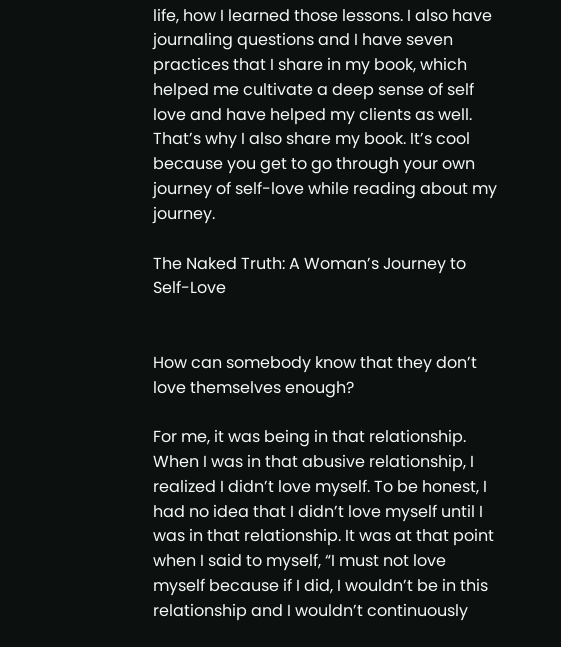life, how I learned those lessons. I also have journaling questions and I have seven practices that I share in my book, which helped me cultivate a deep sense of self love and have helped my clients as well. That’s why I also share my book. It’s cool because you get to go through your own journey of self-love while reading about my journey.

The Naked Truth: A Woman’s Journey to Self-Love


How can somebody know that they don’t love themselves enough?

For me, it was being in that relationship. When I was in that abusive relationship, I realized I didn’t love myself. To be honest, I had no idea that I didn’t love myself until I was in that relationship. It was at that point when I said to myself, “I must not love myself because if I did, I wouldn’t be in this relationship and I wouldn’t continuously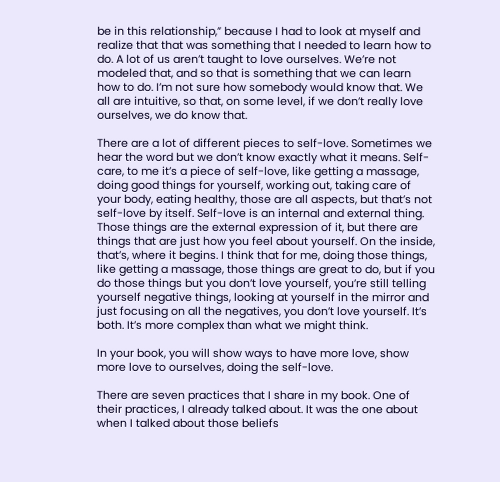be in this relationship,” because I had to look at myself and realize that that was something that I needed to learn how to do. A lot of us aren’t taught to love ourselves. We’re not modeled that, and so that is something that we can learn how to do. I’m not sure how somebody would know that. We all are intuitive, so that, on some level, if we don’t really love ourselves, we do know that.

There are a lot of different pieces to self-love. Sometimes we hear the word but we don’t know exactly what it means. Self-care, to me it’s a piece of self-love, like getting a massage, doing good things for yourself, working out, taking care of your body, eating healthy, those are all aspects, but that’s not self-love by itself. Self-love is an internal and external thing. Those things are the external expression of it, but there are things that are just how you feel about yourself. On the inside, that’s, where it begins. I think that for me, doing those things, like getting a massage, those things are great to do, but if you do those things but you don’t love yourself, you’re still telling yourself negative things, looking at yourself in the mirror and just focusing on all the negatives, you don’t love yourself. It’s both. It’s more complex than what we might think.

In your book, you will show ways to have more love, show more love to ourselves, doing the self-love.

There are seven practices that I share in my book. One of their practices, I already talked about. It was the one about when I talked about those beliefs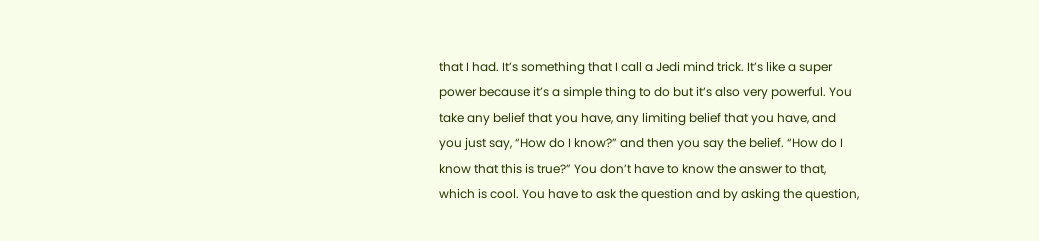that I had. It’s something that I call a Jedi mind trick. It’s like a super power because it’s a simple thing to do but it’s also very powerful. You take any belief that you have, any limiting belief that you have, and you just say, “How do I know?” and then you say the belief. “How do I know that this is true?” You don’t have to know the answer to that, which is cool. You have to ask the question and by asking the question,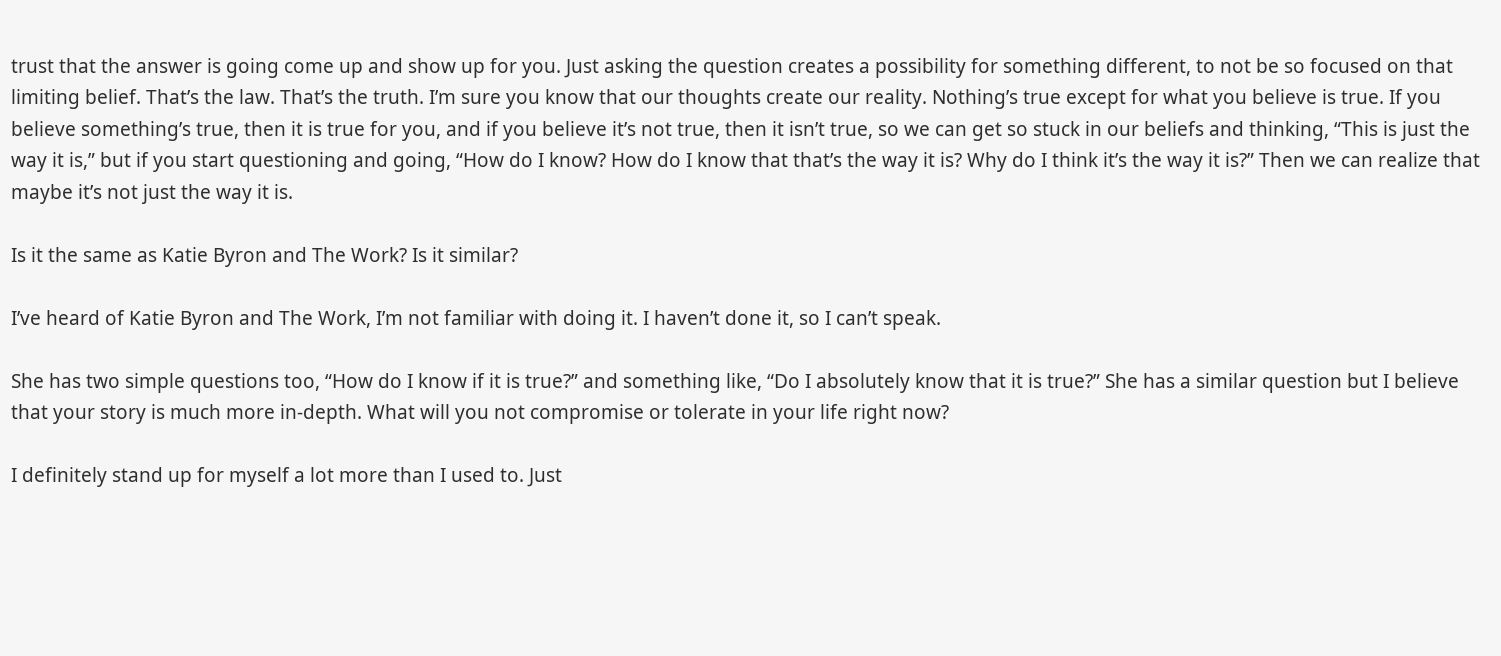trust that the answer is going come up and show up for you. Just asking the question creates a possibility for something different, to not be so focused on that limiting belief. That’s the law. That’s the truth. I’m sure you know that our thoughts create our reality. Nothing’s true except for what you believe is true. If you believe something’s true, then it is true for you, and if you believe it’s not true, then it isn’t true, so we can get so stuck in our beliefs and thinking, “This is just the way it is,” but if you start questioning and going, “How do I know? How do I know that that’s the way it is? Why do I think it’s the way it is?” Then we can realize that maybe it’s not just the way it is.

Is it the same as Katie Byron and The Work? Is it similar?

I’ve heard of Katie Byron and The Work, I’m not familiar with doing it. I haven’t done it, so I can’t speak.

She has two simple questions too, “How do I know if it is true?” and something like, “Do I absolutely know that it is true?” She has a similar question but I believe that your story is much more in-depth. What will you not compromise or tolerate in your life right now?

I definitely stand up for myself a lot more than I used to. Just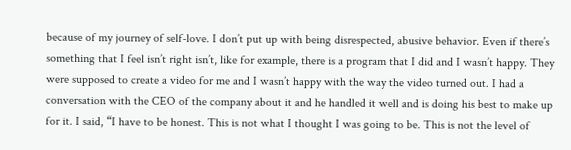because of my journey of self-love. I don’t put up with being disrespected, abusive behavior. Even if there’s something that I feel isn’t right isn’t, like for example, there is a program that I did and I wasn’t happy. They were supposed to create a video for me and I wasn’t happy with the way the video turned out. I had a conversation with the CEO of the company about it and he handled it well and is doing his best to make up for it. I said, “I have to be honest. This is not what I thought I was going to be. This is not the level of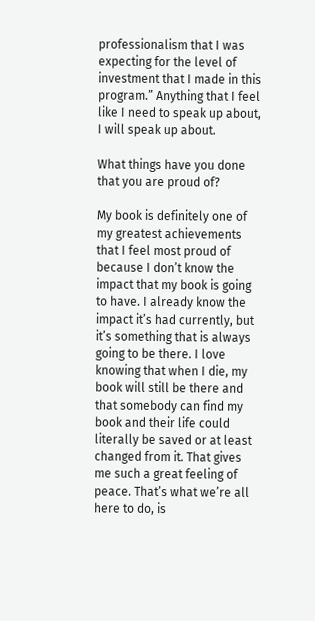professionalism that I was expecting for the level of investment that I made in this program.” Anything that I feel like I need to speak up about, I will speak up about.

What things have you done that you are proud of?

My book is definitely one of my greatest achievements that I feel most proud of because I don’t know the impact that my book is going to have. I already know the impact it’s had currently, but it’s something that is always going to be there. I love knowing that when I die, my book will still be there and that somebody can find my book and their life could literally be saved or at least changed from it. That gives me such a great feeling of peace. That’s what we’re all here to do, is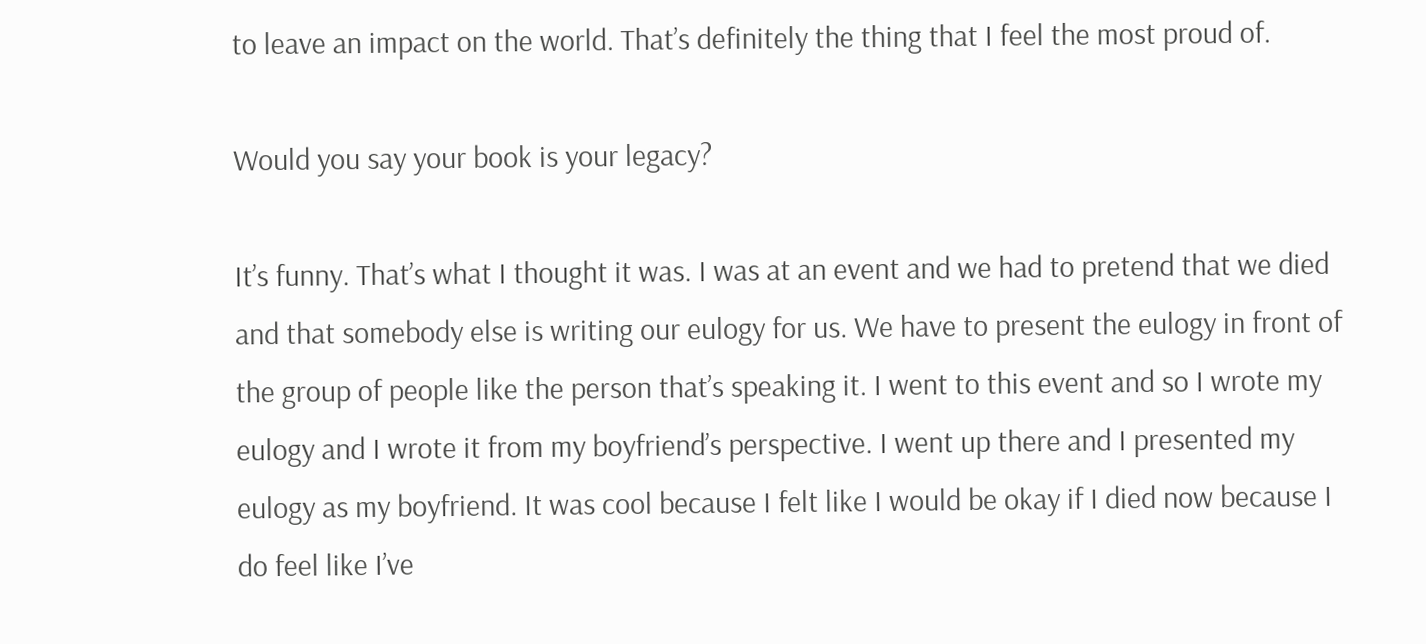to leave an impact on the world. That’s definitely the thing that I feel the most proud of.

Would you say your book is your legacy?

It’s funny. That’s what I thought it was. I was at an event and we had to pretend that we died and that somebody else is writing our eulogy for us. We have to present the eulogy in front of the group of people like the person that’s speaking it. I went to this event and so I wrote my eulogy and I wrote it from my boyfriend’s perspective. I went up there and I presented my eulogy as my boyfriend. It was cool because I felt like I would be okay if I died now because I do feel like I’ve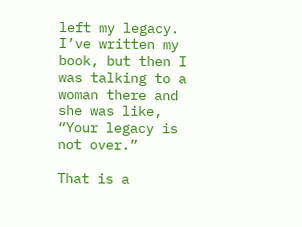left my legacy. I’ve written my book, but then I was talking to a woman there and she was like, “Your legacy is not over.”

That is a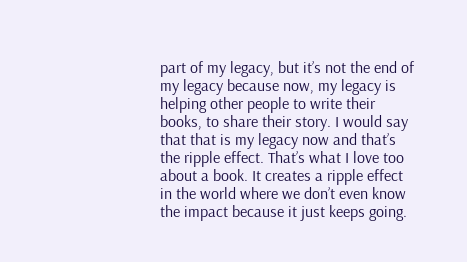part of my legacy, but it’s not the end of my legacy because now, my legacy is helping other people to write their books, to share their story. I would say that that is my legacy now and that’s the ripple effect. That’s what I love too about a book. It creates a ripple effect in the world where we don’t even know the impact because it just keeps going.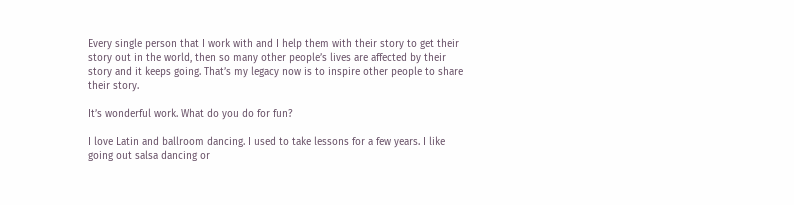Every single person that I work with and I help them with their story to get their story out in the world, then so many other people’s lives are affected by their story and it keeps going. That’s my legacy now is to inspire other people to share their story.

It’s wonderful work. What do you do for fun?

I love Latin and ballroom dancing. I used to take lessons for a few years. I like going out salsa dancing or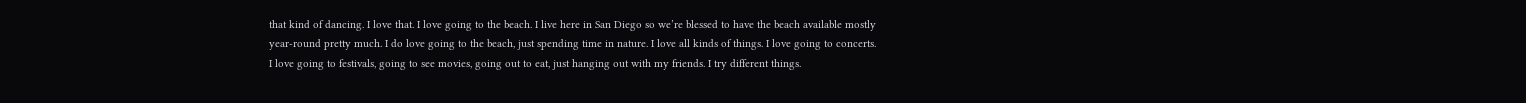that kind of dancing. I love that. I love going to the beach. I live here in San Diego so we’re blessed to have the beach available mostly year-round pretty much. I do love going to the beach, just spending time in nature. I love all kinds of things. I love going to concerts. I love going to festivals, going to see movies, going out to eat, just hanging out with my friends. I try different things.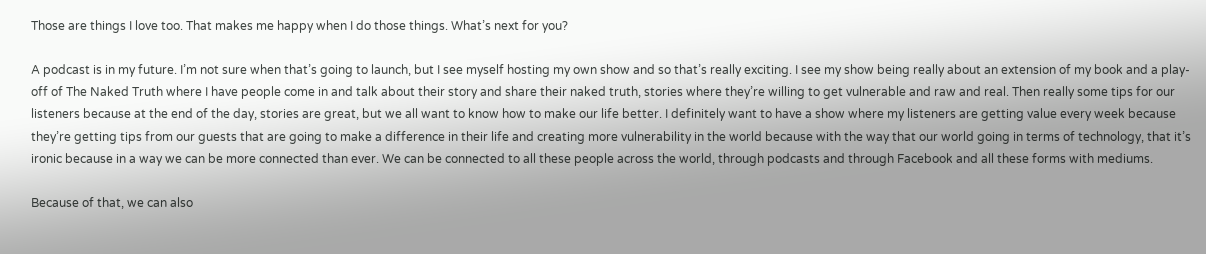Those are things I love too. That makes me happy when I do those things. What’s next for you?

A podcast is in my future. I’m not sure when that’s going to launch, but I see myself hosting my own show and so that’s really exciting. I see my show being really about an extension of my book and a play-off of The Naked Truth where I have people come in and talk about their story and share their naked truth, stories where they’re willing to get vulnerable and raw and real. Then really some tips for our listeners because at the end of the day, stories are great, but we all want to know how to make our life better. I definitely want to have a show where my listeners are getting value every week because they’re getting tips from our guests that are going to make a difference in their life and creating more vulnerability in the world because with the way that our world going in terms of technology, that it’s ironic because in a way we can be more connected than ever. We can be connected to all these people across the world, through podcasts and through Facebook and all these forms with mediums.

Because of that, we can also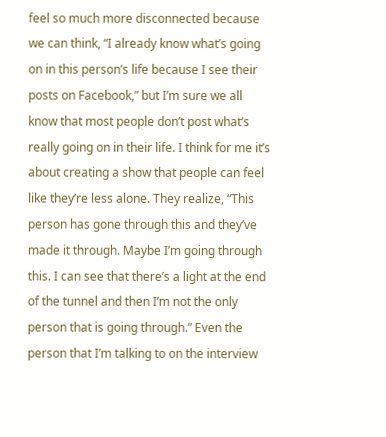feel so much more disconnected because we can think, “I already know what’s going on in this person’s life because I see their posts on Facebook,” but I’m sure we all know that most people don’t post what’s really going on in their life. I think for me it’s about creating a show that people can feel like they’re less alone. They realize, “This person has gone through this and they’ve made it through. Maybe I’m going through this. I can see that there’s a light at the end of the tunnel and then I’m not the only person that is going through.” Even the person that I’m talking to on the interview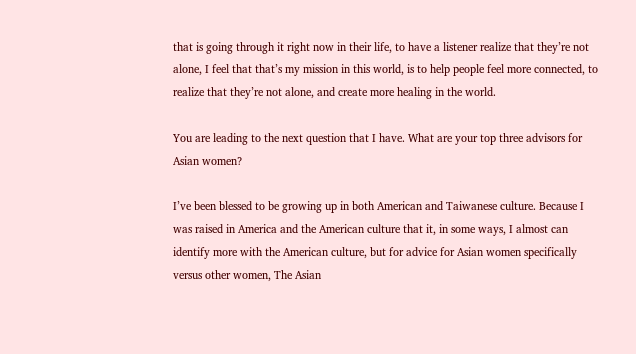that is going through it right now in their life, to have a listener realize that they’re not alone, I feel that that’s my mission in this world, is to help people feel more connected, to realize that they’re not alone, and create more healing in the world.

You are leading to the next question that I have. What are your top three advisors for Asian women?

I’ve been blessed to be growing up in both American and Taiwanese culture. Because I was raised in America and the American culture that it, in some ways, I almost can identify more with the American culture, but for advice for Asian women specifically versus other women, The Asian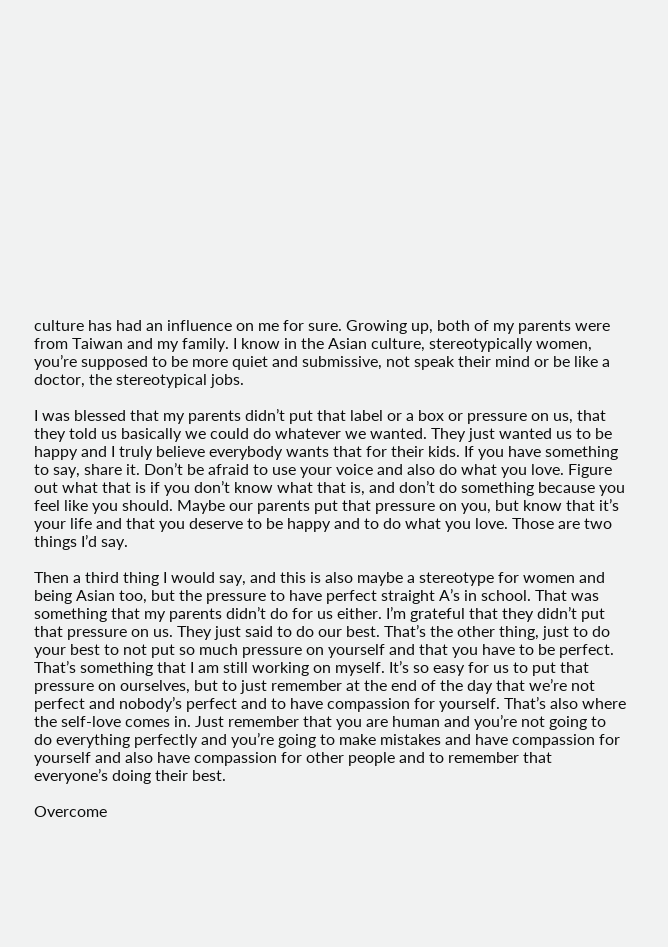culture has had an influence on me for sure. Growing up, both of my parents were from Taiwan and my family. I know in the Asian culture, stereotypically women, you’re supposed to be more quiet and submissive, not speak their mind or be like a doctor, the stereotypical jobs.

I was blessed that my parents didn’t put that label or a box or pressure on us, that they told us basically we could do whatever we wanted. They just wanted us to be happy and I truly believe everybody wants that for their kids. If you have something to say, share it. Don’t be afraid to use your voice and also do what you love. Figure out what that is if you don’t know what that is, and don’t do something because you feel like you should. Maybe our parents put that pressure on you, but know that it’s your life and that you deserve to be happy and to do what you love. Those are two things I’d say.

Then a third thing I would say, and this is also maybe a stereotype for women and being Asian too, but the pressure to have perfect straight A’s in school. That was something that my parents didn’t do for us either. I’m grateful that they didn’t put that pressure on us. They just said to do our best. That’s the other thing, just to do your best to not put so much pressure on yourself and that you have to be perfect. That’s something that I am still working on myself. It’s so easy for us to put that pressure on ourselves, but to just remember at the end of the day that we’re not perfect and nobody’s perfect and to have compassion for yourself. That’s also where the self-love comes in. Just remember that you are human and you’re not going to do everything perfectly and you’re going to make mistakes and have compassion for yourself and also have compassion for other people and to remember that everyone’s doing their best.

Overcome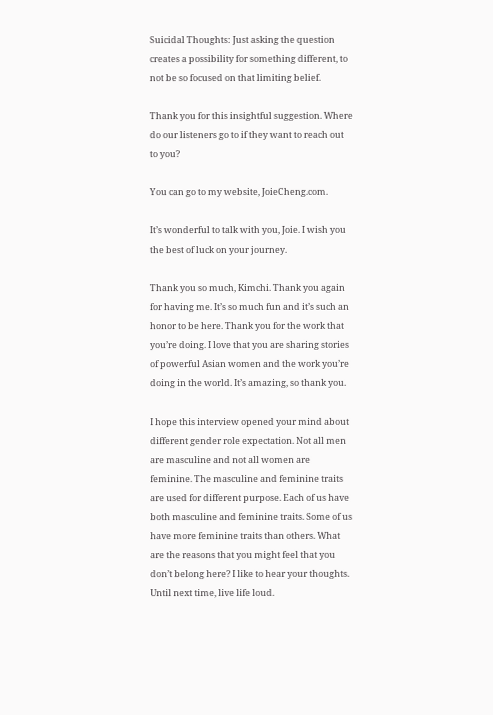Suicidal Thoughts: Just asking the question creates a possibility for something different, to not be so focused on that limiting belief.

Thank you for this insightful suggestion. Where do our listeners go to if they want to reach out to you?

You can go to my website, JoieCheng.com.

It’s wonderful to talk with you, Joie. I wish you the best of luck on your journey.

Thank you so much, Kimchi. Thank you again for having me. It’s so much fun and it’s such an honor to be here. Thank you for the work that you’re doing. I love that you are sharing stories of powerful Asian women and the work you’re doing in the world. It’s amazing, so thank you.

I hope this interview opened your mind about different gender role expectation. Not all men are masculine and not all women are feminine. The masculine and feminine traits are used for different purpose. Each of us have both masculine and feminine traits. Some of us have more feminine traits than others. What are the reasons that you might feel that you don’t belong here? I like to hear your thoughts. Until next time, live life loud.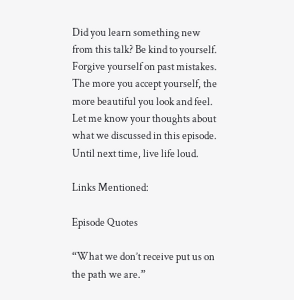Did you learn something new from this talk? Be kind to yourself. Forgive yourself on past mistakes. The more you accept yourself, the more beautiful you look and feel. Let me know your thoughts about what we discussed in this episode. Until next time, live life loud.

Links Mentioned:

Episode Quotes

“What we don’t receive put us on the path we are.”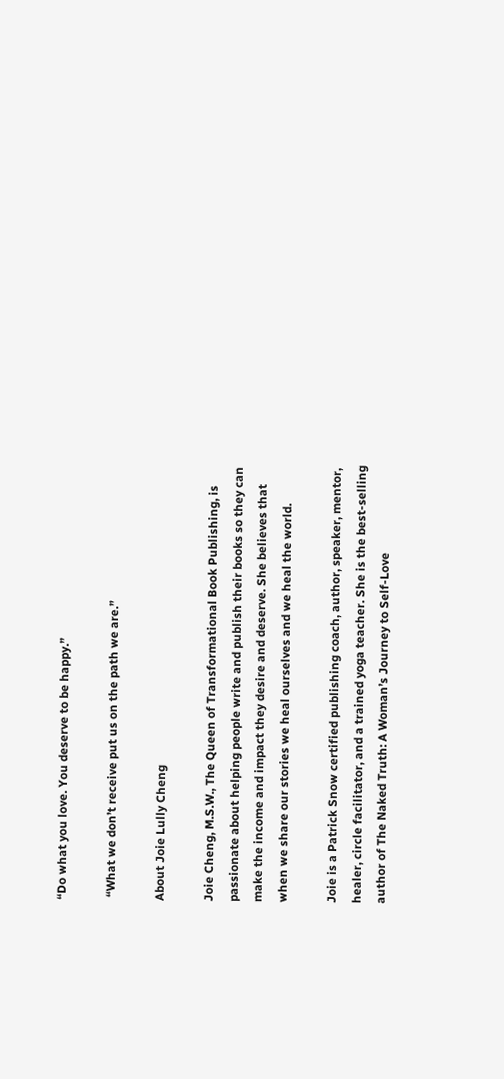“Do what you love. You deserve to be happy.”

 “What we don’t receive put us on the path we are.”

About Joie Lully Cheng

Joie Cheng, M.S.W., The Queen of Transformational Book Publishing, is passionate about helping people write and publish their books so they can make the income and impact they desire and deserve. She believes that when we share our stories we heal ourselves and we heal the world.

Joie is a Patrick Snow certified publishing coach, author, speaker, mentor, healer, circle facilitator, and a trained yoga teacher. She is the best-selling author of The Naked Truth: A Woman’s Journey to Self-Love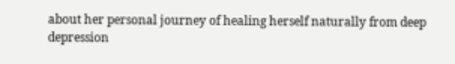about her personal journey of healing herself naturally from deep depression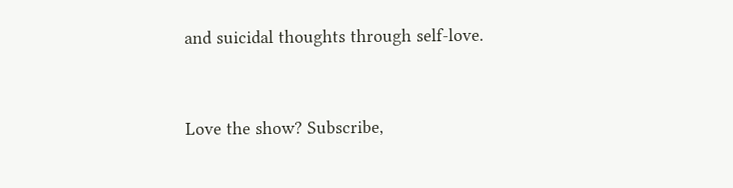and suicidal thoughts through self-love.


Love the show? Subscribe,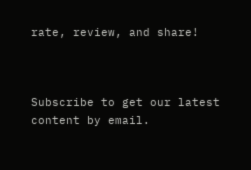rate, review, and share!



Subscribe to get our latest content by email.